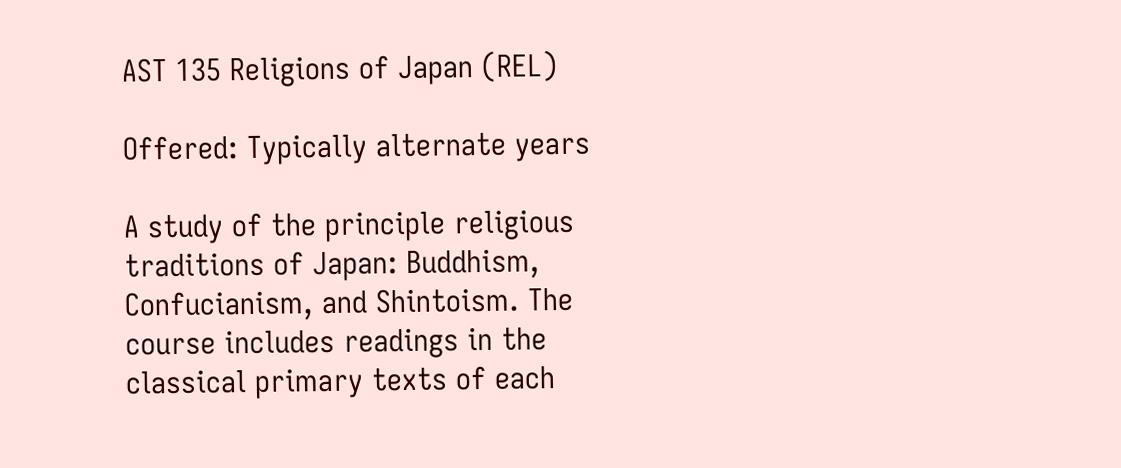AST 135 Religions of Japan (REL)

Offered: Typically alternate years

A study of the principle religious traditions of Japan: Buddhism, Confucianism, and Shintoism. The course includes readings in the classical primary texts of each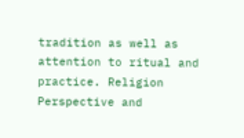tradition as well as attention to ritual and practice. Religion Perspective and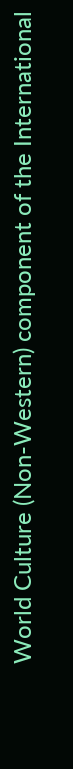World Culture (Non-Western) component of the International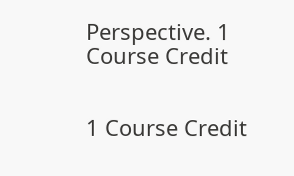Perspective. 1 Course Credit


1 Course Credit